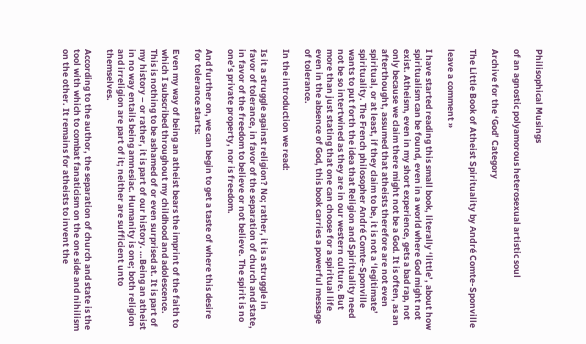Philisophical Musings

of an agnostic polyamorous heterosexual artistic soul

Archive for the ‘God’ Category

The Little Book of Atheist Spirituality by André Comte-Sponville

leave a comment »

I have started reading this small book, literally ‘little’, about how spiritualism can be found, even in a world where God might not exist. Atheism, even in my short experience, gets a bad rap, not only because we claim there might not be a God. It is often, as an afterthought, assumed that atheists therefore are not even spiritual, or at least, if they claim to be, it is not a ‘legitimate’ spirituality. The French philosopher André Comte-Sponville wants to put forth the idea that Religion and Spirituality need not be so intertwined as they are in our western culture. But more than just stating that one can choose for a spiritual life even in the absence of God, this book carries a powerful message of tolerance.

In the introduction we read:

Is it a struggle against religion? No; rather, it is a struggle in favor of tolerance, in favor of the separation of church and state, in favor of the freedom to believe or not believe. The spirit is no one’s private property, nor is freedom.

And further on, we can begin to get a taste of where this desire for tolerance starts:

Even my way of being an atheist bears the imprint of the faith to which I subscribed throughout my childhood and adolescence. This is nothing to be ashamed of or even surprised at. It is part of my history – or rather, it is part of our history. …Being an atheist in no way entails being amnesiac. Humanity is one; both religion and irreligion are part of it; neither are sufficient unto themselves.

According to the author, the separation of church and state is the tool with which to combat fanaticism on the one side and nihilism on the other. It remains for atheists to invent the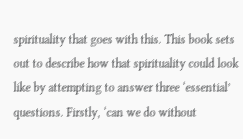spirituality that goes with this. This book sets out to describe how that spirituality could look like by attempting to answer three ‘essential’ questions. Firstly, ‘can we do without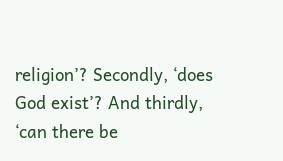religion’? Secondly, ‘does God exist’? And thirdly, ‘can there be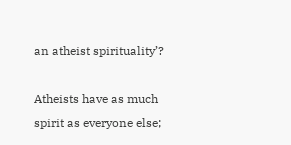an atheist spirituality’?

Atheists have as much spirit as everyone else;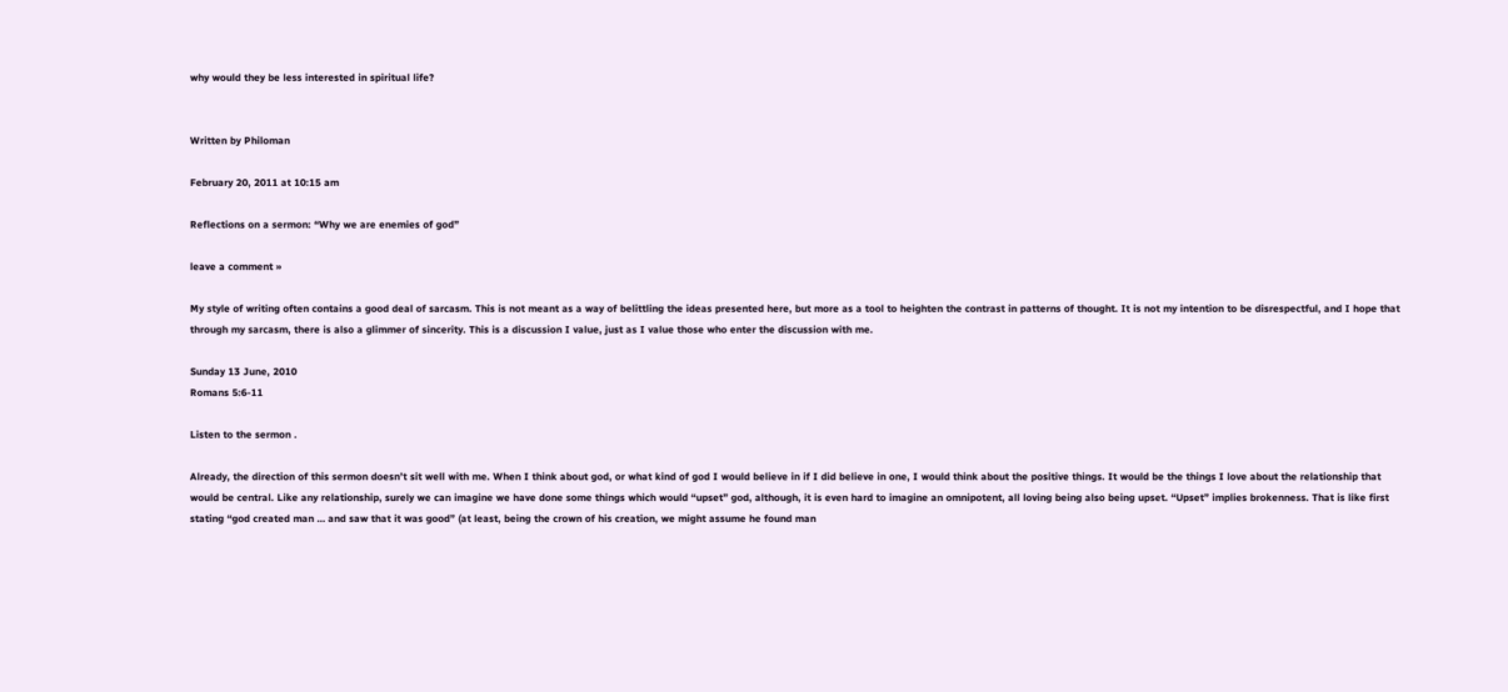why would they be less interested in spiritual life?


Written by Philoman

February 20, 2011 at 10:15 am

Reflections on a sermon: “Why we are enemies of god”

leave a comment »

My style of writing often contains a good deal of sarcasm. This is not meant as a way of belittling the ideas presented here, but more as a tool to heighten the contrast in patterns of thought. It is not my intention to be disrespectful, and I hope that through my sarcasm, there is also a glimmer of sincerity. This is a discussion I value, just as I value those who enter the discussion with me.

Sunday 13 June, 2010
Romans 5:6-11

Listen to the sermon .

Already, the direction of this sermon doesn’t sit well with me. When I think about god, or what kind of god I would believe in if I did believe in one, I would think about the positive things. It would be the things I love about the relationship that would be central. Like any relationship, surely we can imagine we have done some things which would “upset” god, although, it is even hard to imagine an omnipotent, all loving being also being upset. “Upset” implies brokenness. That is like first stating “god created man … and saw that it was good” (at least, being the crown of his creation, we might assume he found man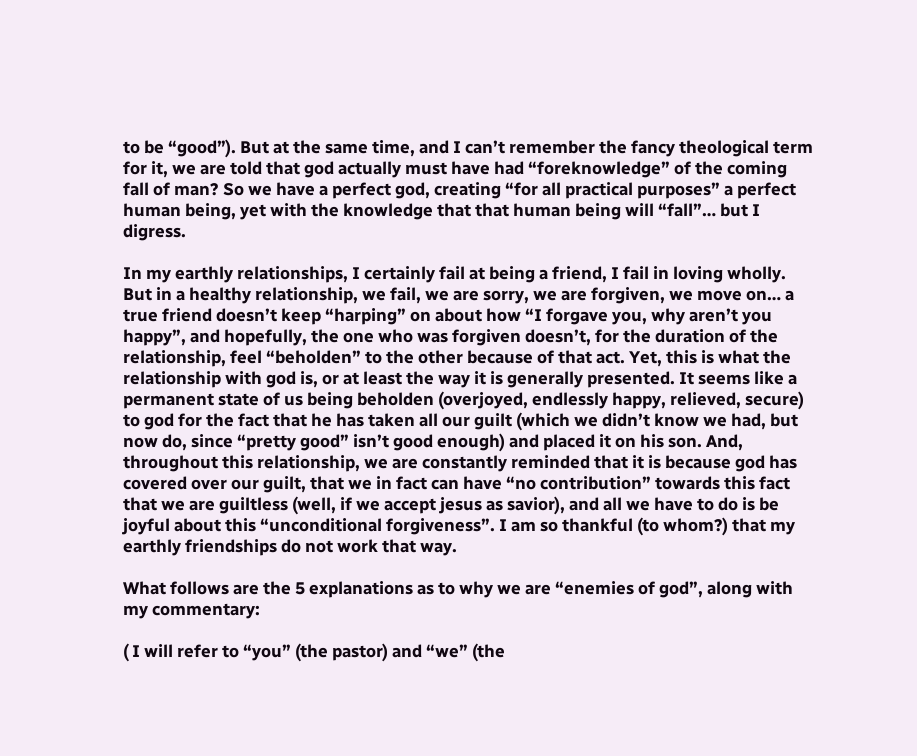to be “good”). But at the same time, and I can’t remember the fancy theological term for it, we are told that god actually must have had “foreknowledge” of the coming fall of man? So we have a perfect god, creating “for all practical purposes” a perfect human being, yet with the knowledge that that human being will “fall”… but I digress.

In my earthly relationships, I certainly fail at being a friend, I fail in loving wholly. But in a healthy relationship, we fail, we are sorry, we are forgiven, we move on… a true friend doesn’t keep “harping” on about how “I forgave you, why aren’t you happy”, and hopefully, the one who was forgiven doesn’t, for the duration of the relationship, feel “beholden” to the other because of that act. Yet, this is what the relationship with god is, or at least the way it is generally presented. It seems like a permanent state of us being beholden (overjoyed, endlessly happy, relieved, secure) to god for the fact that he has taken all our guilt (which we didn’t know we had, but now do, since “pretty good” isn’t good enough) and placed it on his son. And, throughout this relationship, we are constantly reminded that it is because god has covered over our guilt, that we in fact can have “no contribution” towards this fact that we are guiltless (well, if we accept jesus as savior), and all we have to do is be joyful about this “unconditional forgiveness”. I am so thankful (to whom?) that my earthly friendships do not work that way.

What follows are the 5 explanations as to why we are “enemies of god”, along with my commentary:

( I will refer to “you” (the pastor) and “we” (the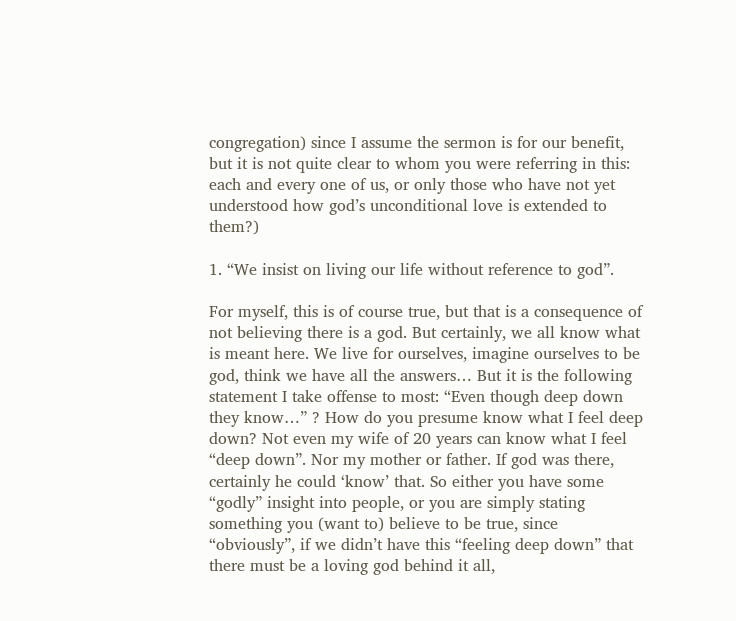congregation) since I assume the sermon is for our benefit, but it is not quite clear to whom you were referring in this: each and every one of us, or only those who have not yet understood how god’s unconditional love is extended to them?)

1. “We insist on living our life without reference to god”.

For myself, this is of course true, but that is a consequence of not believing there is a god. But certainly, we all know what is meant here. We live for ourselves, imagine ourselves to be god, think we have all the answers… But it is the following statement I take offense to most: “Even though deep down they know…” ? How do you presume know what I feel deep down? Not even my wife of 20 years can know what I feel “deep down”. Nor my mother or father. If god was there, certainly he could ‘know’ that. So either you have some “godly” insight into people, or you are simply stating something you (want to) believe to be true, since “obviously”, if we didn’t have this “feeling deep down” that there must be a loving god behind it all,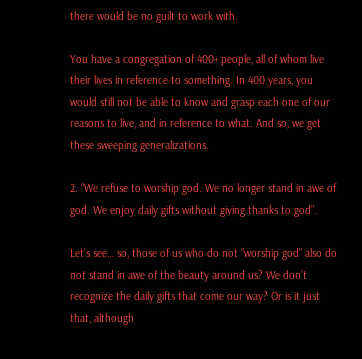there would be no guilt to work with.

You have a congregation of 400+ people, all of whom live their lives in reference to something. In 400 years, you would still not be able to know and grasp each one of our reasons to live, and in reference to what. And so, we get these sweeping generalizations.

2. “We refuse to worship god. We no longer stand in awe of god. We enjoy daily gifts without giving thanks to god”.

Let’s see… so, those of us who do not “worship god” also do not stand in awe of the beauty around us? We don’t recognize the daily gifts that come our way? Or is it just that, although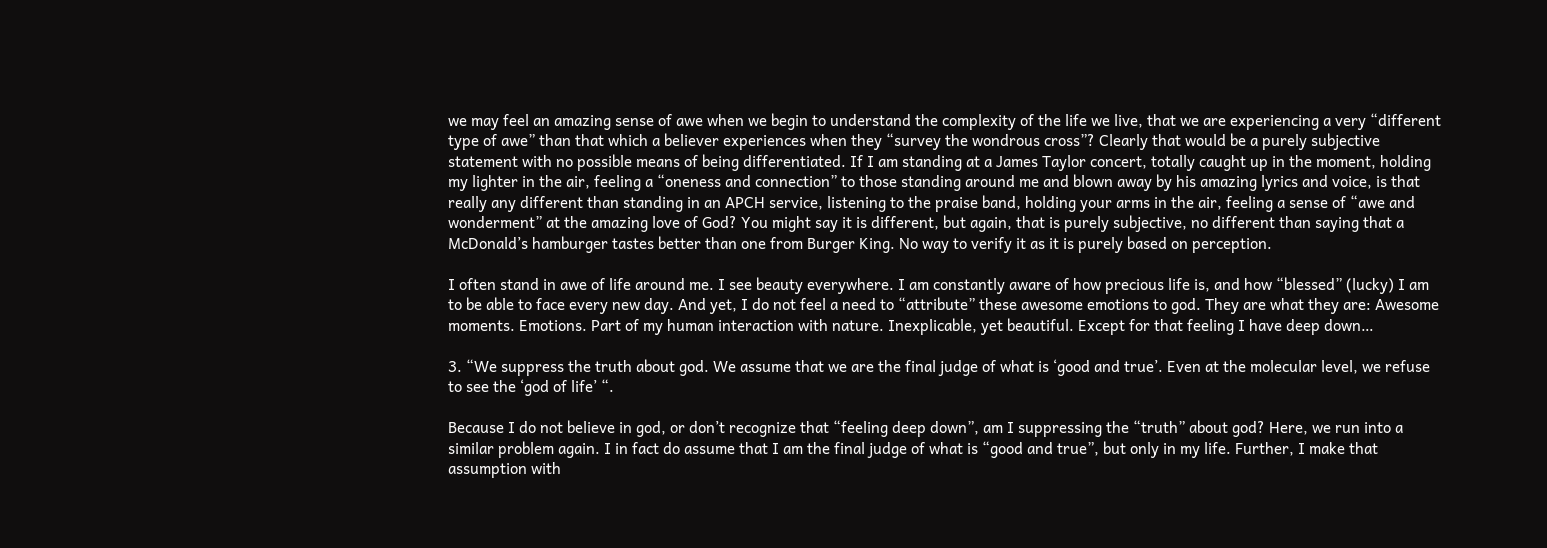we may feel an amazing sense of awe when we begin to understand the complexity of the life we live, that we are experiencing a very “different type of awe” than that which a believer experiences when they “survey the wondrous cross”? Clearly that would be a purely subjective statement with no possible means of being differentiated. If I am standing at a James Taylor concert, totally caught up in the moment, holding my lighter in the air, feeling a “oneness and connection” to those standing around me and blown away by his amazing lyrics and voice, is that really any different than standing in an APCH service, listening to the praise band, holding your arms in the air, feeling a sense of “awe and wonderment” at the amazing love of God? You might say it is different, but again, that is purely subjective, no different than saying that a McDonald’s hamburger tastes better than one from Burger King. No way to verify it as it is purely based on perception.

I often stand in awe of life around me. I see beauty everywhere. I am constantly aware of how precious life is, and how “blessed” (lucky) I am to be able to face every new day. And yet, I do not feel a need to “attribute” these awesome emotions to god. They are what they are: Awesome moments. Emotions. Part of my human interaction with nature. Inexplicable, yet beautiful. Except for that feeling I have deep down…

3. “We suppress the truth about god. We assume that we are the final judge of what is ‘good and true’. Even at the molecular level, we refuse to see the ‘god of life’ “.

Because I do not believe in god, or don’t recognize that “feeling deep down”, am I suppressing the “truth” about god? Here, we run into a similar problem again. I in fact do assume that I am the final judge of what is “good and true”, but only in my life. Further, I make that assumption with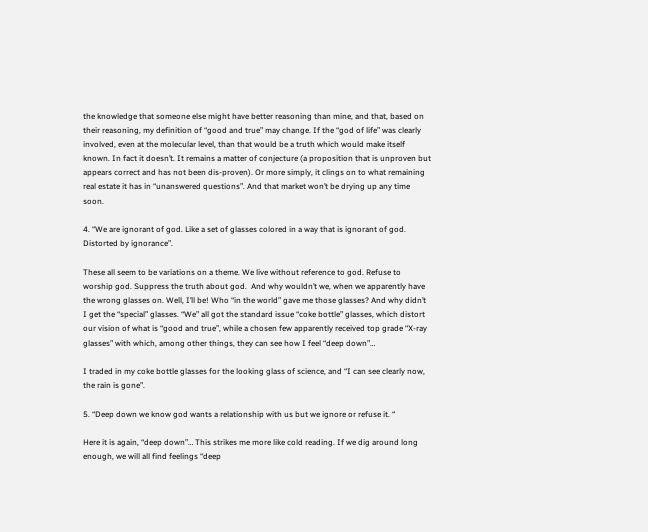the knowledge that someone else might have better reasoning than mine, and that, based on their reasoning, my definition of “good and true” may change. If the “god of life” was clearly involved, even at the molecular level, than that would be a truth which would make itself known. In fact it doesn’t. It remains a matter of conjecture (a proposition that is unproven but appears correct and has not been dis-proven). Or more simply, it clings on to what remaining real estate it has in “unanswered questions”. And that market won’t be drying up any time soon.

4. “We are ignorant of god. Like a set of glasses colored in a way that is ignorant of god. Distorted by ignorance”.

These all seem to be variations on a theme. We live without reference to god. Refuse to worship god. Suppress the truth about god.  And why wouldn’t we, when we apparently have the wrong glasses on. Well, I’ll be! Who “in the world” gave me those glasses? And why didn’t I get the “special” glasses. “We” all got the standard issue “coke bottle” glasses, which distort our vision of what is “good and true”, while a chosen few apparently received top grade “X-ray glasses” with which, among other things, they can see how I feel “deep down”…

I traded in my coke bottle glasses for the looking glass of science, and “I can see clearly now, the rain is gone”.

5. “Deep down we know god wants a relationship with us but we ignore or refuse it. “

Here it is again, “deep down”… This strikes me more like cold reading. If we dig around long enough, we will all find feelings “deep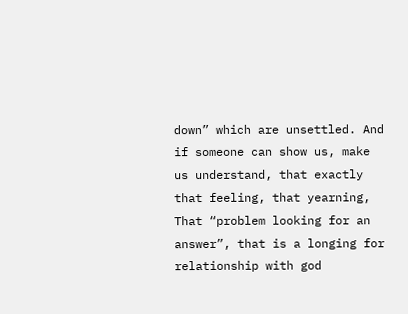down” which are unsettled. And if someone can show us, make us understand, that exactly that feeling, that yearning, That “problem looking for an answer”, that is a longing for relationship with god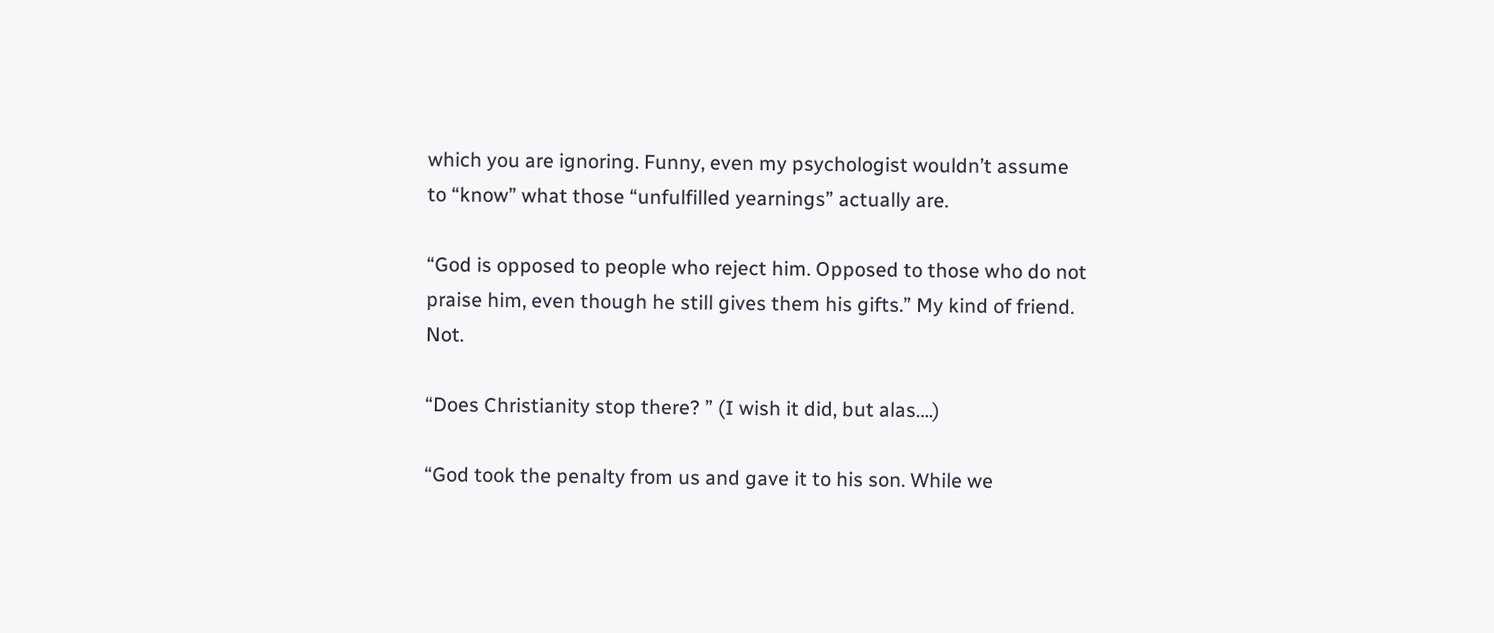which you are ignoring. Funny, even my psychologist wouldn’t assume to “know” what those “unfulfilled yearnings” actually are.

“God is opposed to people who reject him. Opposed to those who do not praise him, even though he still gives them his gifts.” My kind of friend. Not.

“Does Christianity stop there? ” (I wish it did, but alas….)

“God took the penalty from us and gave it to his son. While we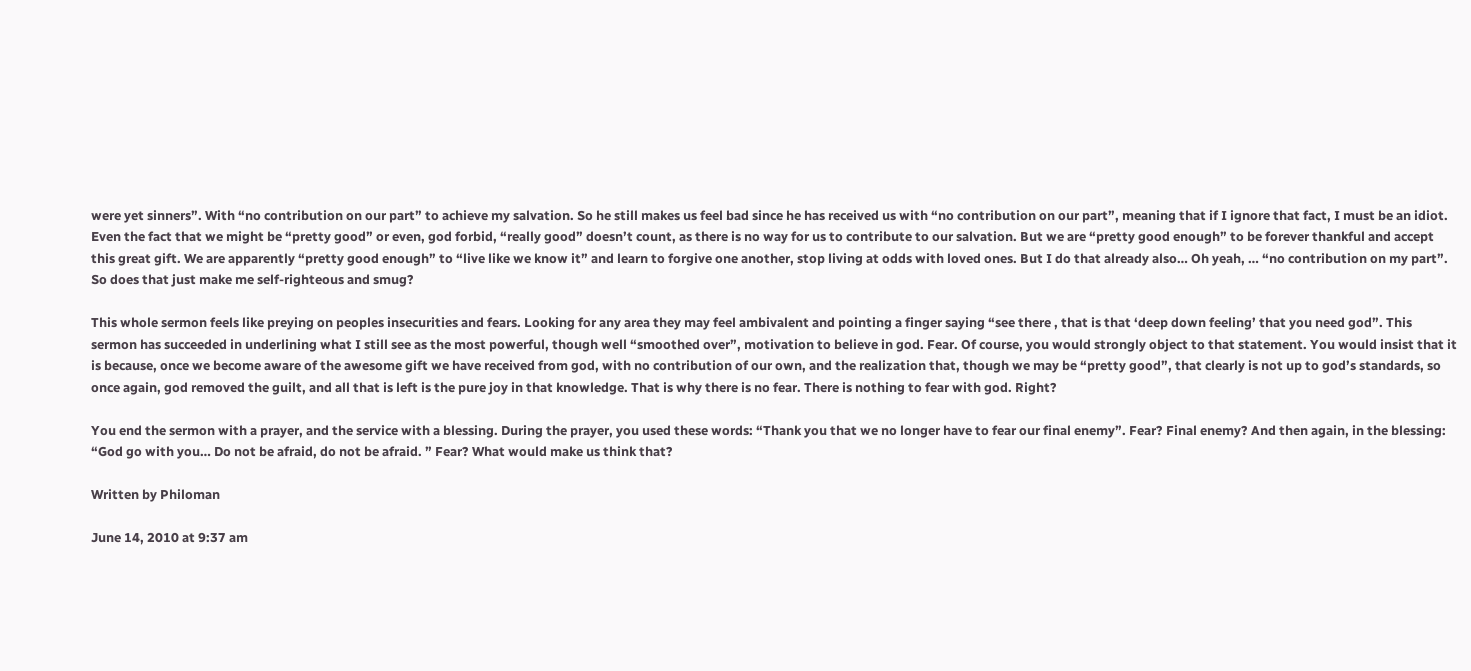were yet sinners”. With “no contribution on our part” to achieve my salvation. So he still makes us feel bad since he has received us with “no contribution on our part”, meaning that if I ignore that fact, I must be an idiot. Even the fact that we might be “pretty good” or even, god forbid, “really good” doesn’t count, as there is no way for us to contribute to our salvation. But we are “pretty good enough” to be forever thankful and accept this great gift. We are apparently “pretty good enough” to “live like we know it” and learn to forgive one another, stop living at odds with loved ones. But I do that already also… Oh yeah, … “no contribution on my part”. So does that just make me self-righteous and smug?

This whole sermon feels like preying on peoples insecurities and fears. Looking for any area they may feel ambivalent and pointing a finger saying “see there , that is that ‘deep down feeling’ that you need god”. This sermon has succeeded in underlining what I still see as the most powerful, though well “smoothed over”, motivation to believe in god. Fear. Of course, you would strongly object to that statement. You would insist that it is because, once we become aware of the awesome gift we have received from god, with no contribution of our own, and the realization that, though we may be “pretty good”, that clearly is not up to god’s standards, so once again, god removed the guilt, and all that is left is the pure joy in that knowledge. That is why there is no fear. There is nothing to fear with god. Right?

You end the sermon with a prayer, and the service with a blessing. During the prayer, you used these words: “Thank you that we no longer have to fear our final enemy”. Fear? Final enemy? And then again, in the blessing: “God go with you… Do not be afraid, do not be afraid. ” Fear? What would make us think that?

Written by Philoman

June 14, 2010 at 9:37 am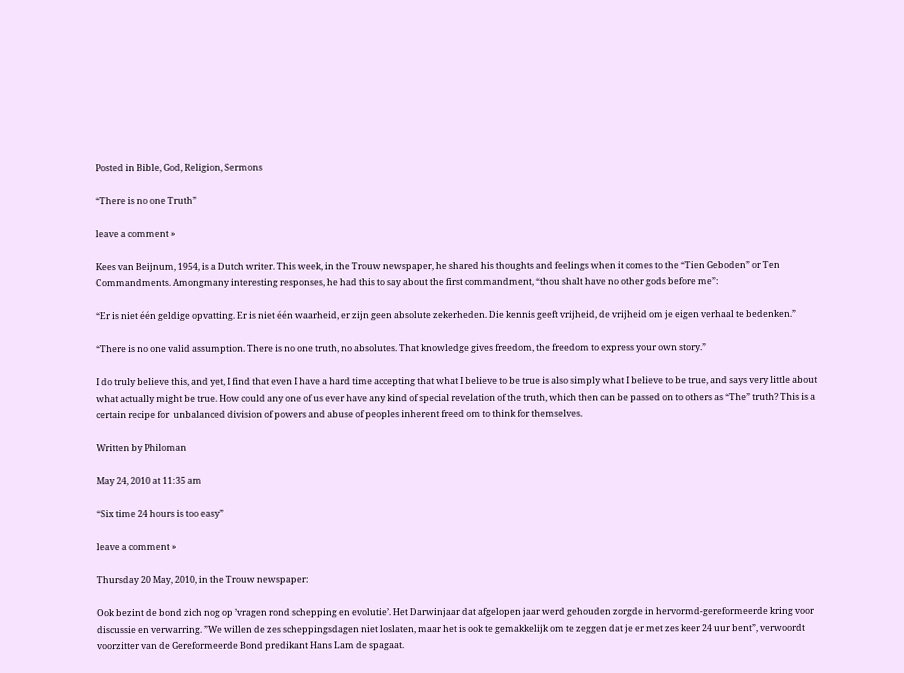Posted in Bible, God, Religion, Sermons

“There is no one Truth”

leave a comment »

Kees van Beijnum, 1954, is a Dutch writer. This week, in the Trouw newspaper, he shared his thoughts and feelings when it comes to the “Tien Geboden” or Ten Commandments. Amongmany interesting responses, he had this to say about the first commandment, “thou shalt have no other gods before me”:

“Er is niet één geldige opvatting. Er is niet één waarheid, er zijn geen absolute zekerheden. Die kennis geeft vrijheid, de vrijheid om je eigen verhaal te bedenken.”

“There is no one valid assumption. There is no one truth, no absolutes. That knowledge gives freedom, the freedom to express your own story.”

I do truly believe this, and yet, I find that even I have a hard time accepting that what I believe to be true is also simply what I believe to be true, and says very little about what actually might be true. How could any one of us ever have any kind of special revelation of the truth, which then can be passed on to others as “The” truth? This is a certain recipe for  unbalanced division of powers and abuse of peoples inherent freed om to think for themselves.

Written by Philoman

May 24, 2010 at 11:35 am

“Six time 24 hours is too easy”

leave a comment »

Thursday 20 May, 2010, in the Trouw newspaper:

Ook bezint de bond zich nog op ’vragen rond schepping en evolutie’. Het Darwinjaar dat afgelopen jaar werd gehouden zorgde in hervormd-gereformeerde kring voor discussie en verwarring. ”We willen de zes scheppingsdagen niet loslaten, maar het is ook te gemakkelijk om te zeggen dat je er met zes keer 24 uur bent”, verwoordt voorzitter van de Gereformeerde Bond predikant Hans Lam de spagaat.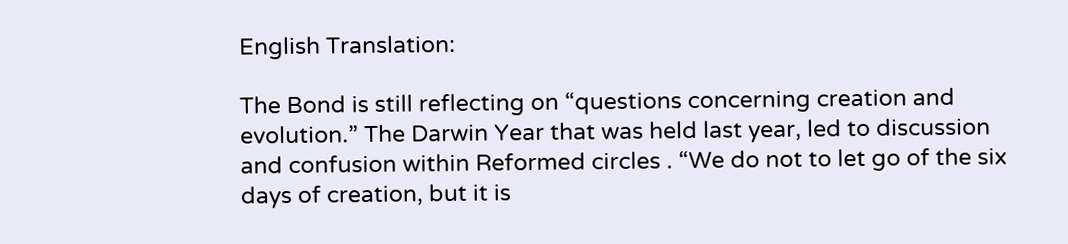English Translation:

The Bond is still reflecting on “questions concerning creation and evolution.” The Darwin Year that was held last year, led to discussion and confusion within Reformed circles . “We do not to let go of the six days of creation, but it is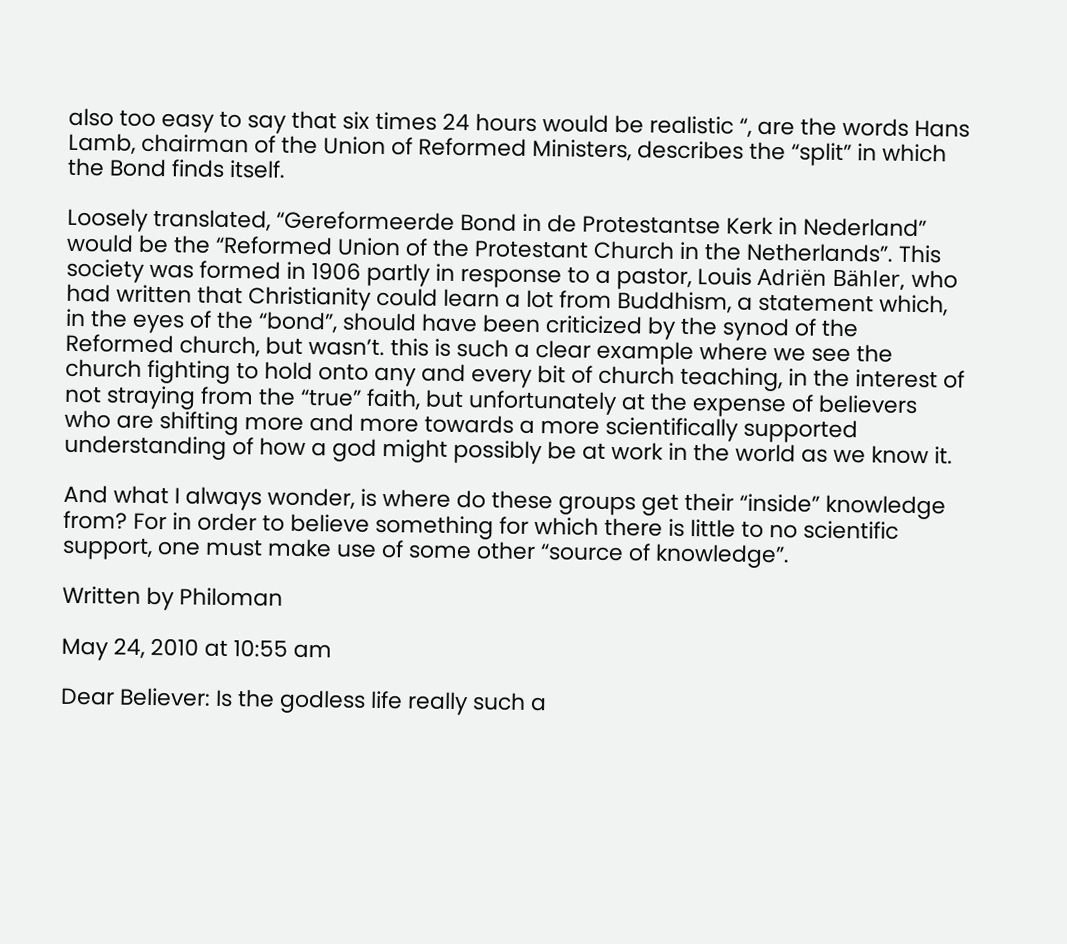also too easy to say that six times 24 hours would be realistic “, are the words Hans Lamb, chairman of the Union of Reformed Ministers, describes the “split” in which the Bond finds itself.

Loosely translated, “Gereformeerde Bond in de Protestantse Kerk in Nederland” would be the “Reformed Union of the Protestant Church in the Netherlands”. This society was formed in 1906 partly in response to a pastor, Louis Adriën Bähler, who had written that Christianity could learn a lot from Buddhism, a statement which, in the eyes of the “bond”, should have been criticized by the synod of the Reformed church, but wasn’t. this is such a clear example where we see the church fighting to hold onto any and every bit of church teaching, in the interest of not straying from the “true” faith, but unfortunately at the expense of believers who are shifting more and more towards a more scientifically supported understanding of how a god might possibly be at work in the world as we know it.

And what I always wonder, is where do these groups get their “inside” knowledge from? For in order to believe something for which there is little to no scientific support, one must make use of some other “source of knowledge”.

Written by Philoman

May 24, 2010 at 10:55 am

Dear Believer: Is the godless life really such a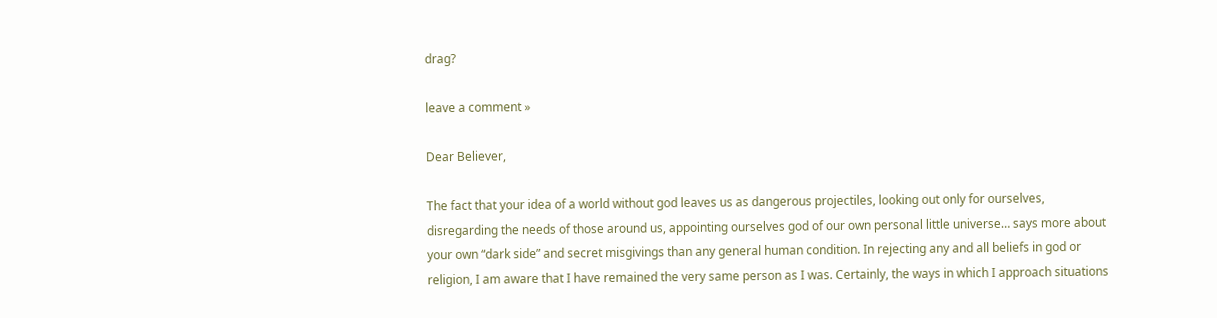drag?

leave a comment »

Dear Believer,

The fact that your idea of a world without god leaves us as dangerous projectiles, looking out only for ourselves, disregarding the needs of those around us, appointing ourselves god of our own personal little universe… says more about your own “dark side” and secret misgivings than any general human condition. In rejecting any and all beliefs in god or religion, I am aware that I have remained the very same person as I was. Certainly, the ways in which I approach situations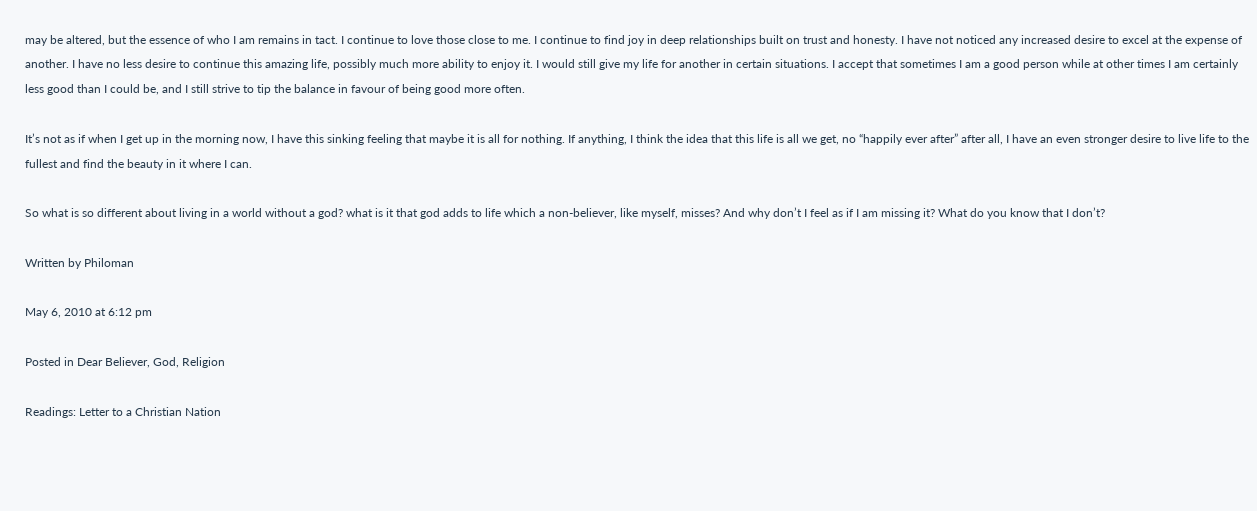may be altered, but the essence of who I am remains in tact. I continue to love those close to me. I continue to find joy in deep relationships built on trust and honesty. I have not noticed any increased desire to excel at the expense of another. I have no less desire to continue this amazing life, possibly much more ability to enjoy it. I would still give my life for another in certain situations. I accept that sometimes I am a good person while at other times I am certainly less good than I could be, and I still strive to tip the balance in favour of being good more often.

It’s not as if when I get up in the morning now, I have this sinking feeling that maybe it is all for nothing. If anything, I think the idea that this life is all we get, no “happily ever after” after all, I have an even stronger desire to live life to the fullest and find the beauty in it where I can.

So what is so different about living in a world without a god? what is it that god adds to life which a non-believer, like myself, misses? And why don’t I feel as if I am missing it? What do you know that I don’t?

Written by Philoman

May 6, 2010 at 6:12 pm

Posted in Dear Believer, God, Religion

Readings: Letter to a Christian Nation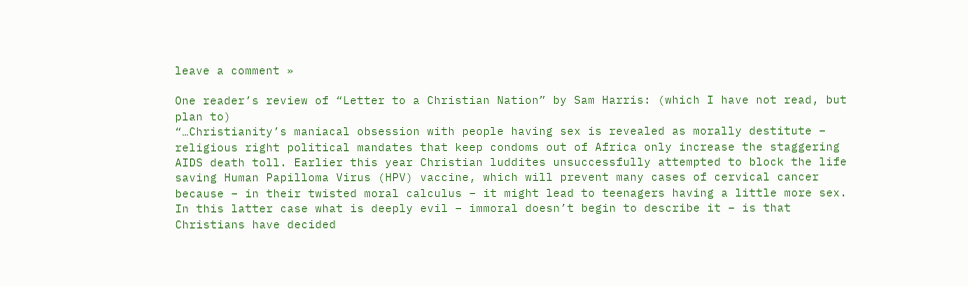leave a comment »

One reader’s review of “Letter to a Christian Nation” by Sam Harris: (which I have not read, but plan to)
“…Christianity’s maniacal obsession with people having sex is revealed as morally destitute – religious right political mandates that keep condoms out of Africa only increase the staggering AIDS death toll. Earlier this year Christian luddites unsuccessfully attempted to block the life saving Human Papilloma Virus (HPV) vaccine, which will prevent many cases of cervical cancer because – in their twisted moral calculus – it might lead to teenagers having a little more sex. In this latter case what is deeply evil – immoral doesn’t begin to describe it – is that Christians have decided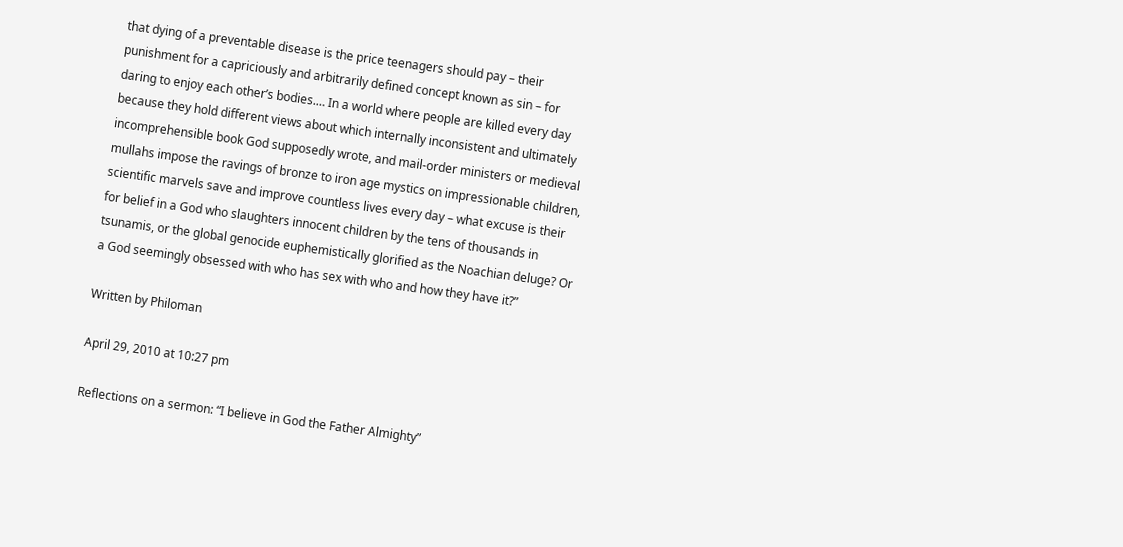that dying of a preventable disease is the price teenagers should pay – their punishment for a capriciously and arbitrarily defined concept known as sin – for daring to enjoy each other’s bodies.… In a world where people are killed every day because they hold different views about which internally inconsistent and ultimately incomprehensible book God supposedly wrote, and mail-order ministers or medieval mullahs impose the ravings of bronze to iron age mystics on impressionable children, scientific marvels save and improve countless lives every day – what excuse is their for belief in a God who slaughters innocent children by the tens of thousands in tsunamis, or the global genocide euphemistically glorified as the Noachian deluge? Or a God seemingly obsessed with who has sex with who and how they have it?”

Written by Philoman

April 29, 2010 at 10:27 pm

Reflections on a sermon: “I believe in God the Father Almighty”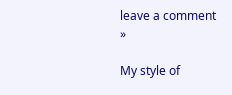leave a comment »

My style of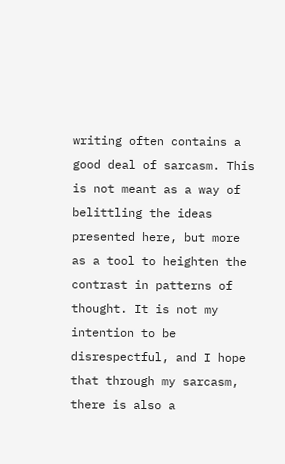writing often contains a good deal of sarcasm. This is not meant as a way of belittling the ideas presented here, but more as a tool to heighten the contrast in patterns of thought. It is not my intention to be disrespectful, and I hope that through my sarcasm, there is also a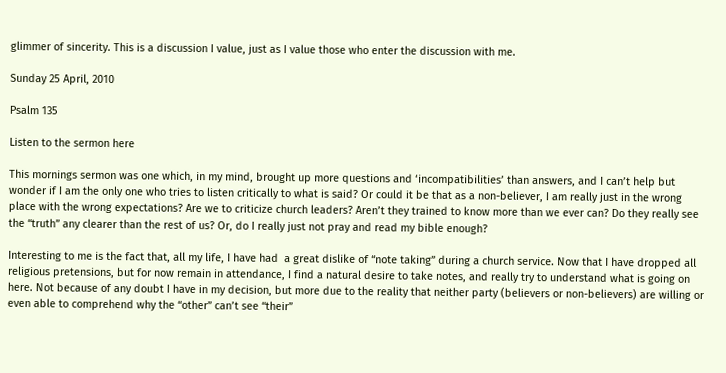glimmer of sincerity. This is a discussion I value, just as I value those who enter the discussion with me.

Sunday 25 April, 2010

Psalm 135

Listen to the sermon here

This mornings sermon was one which, in my mind, brought up more questions and ‘incompatibilities’ than answers, and I can’t help but wonder if I am the only one who tries to listen critically to what is said? Or could it be that as a non-believer, I am really just in the wrong place with the wrong expectations? Are we to criticize church leaders? Aren’t they trained to know more than we ever can? Do they really see the “truth” any clearer than the rest of us? Or, do I really just not pray and read my bible enough?

Interesting to me is the fact that, all my life, I have had  a great dislike of “note taking” during a church service. Now that I have dropped all religious pretensions, but for now remain in attendance, I find a natural desire to take notes, and really try to understand what is going on here. Not because of any doubt I have in my decision, but more due to the reality that neither party (believers or non-believers) are willing or even able to comprehend why the “other” can’t see “their”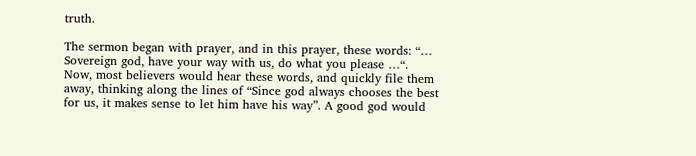truth.

The sermon began with prayer, and in this prayer, these words: “… Sovereign god, have your way with us, do what you please …“. Now, most believers would hear these words, and quickly file them away, thinking along the lines of “Since god always chooses the best for us, it makes sense to let him have his way”. A good god would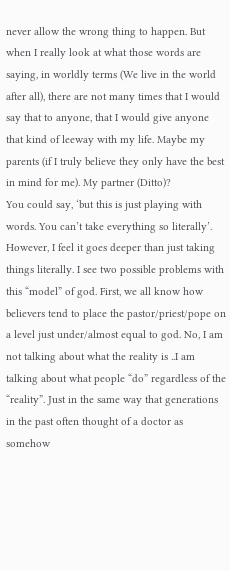never allow the wrong thing to happen. But when I really look at what those words are saying, in worldly terms (We live in the world after all), there are not many times that I would say that to anyone, that I would give anyone that kind of leeway with my life. Maybe my parents (if I truly believe they only have the best in mind for me). My partner (Ditto)?
You could say, ‘but this is just playing with words. You can’t take everything so literally’. However, I feel it goes deeper than just taking things literally. I see two possible problems with this “model” of god. First, we all know how believers tend to place the pastor/priest/pope on a level just under/almost equal to god. No, I am not talking about what the reality is ..I am talking about what people “do” regardless of the “reality”. Just in the same way that generations in the past often thought of a doctor as somehow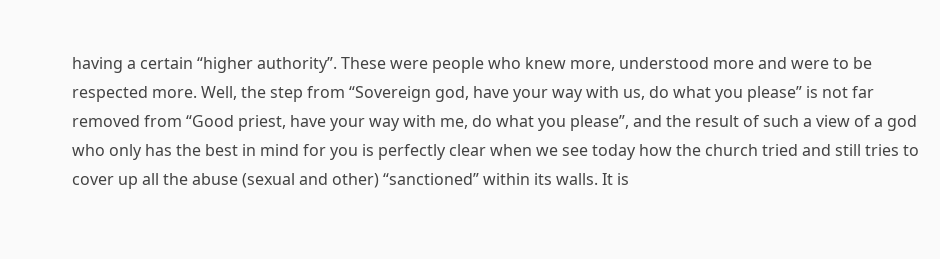having a certain “higher authority”. These were people who knew more, understood more and were to be respected more. Well, the step from “Sovereign god, have your way with us, do what you please” is not far removed from “Good priest, have your way with me, do what you please”, and the result of such a view of a god who only has the best in mind for you is perfectly clear when we see today how the church tried and still tries to cover up all the abuse (sexual and other) “sanctioned” within its walls. It is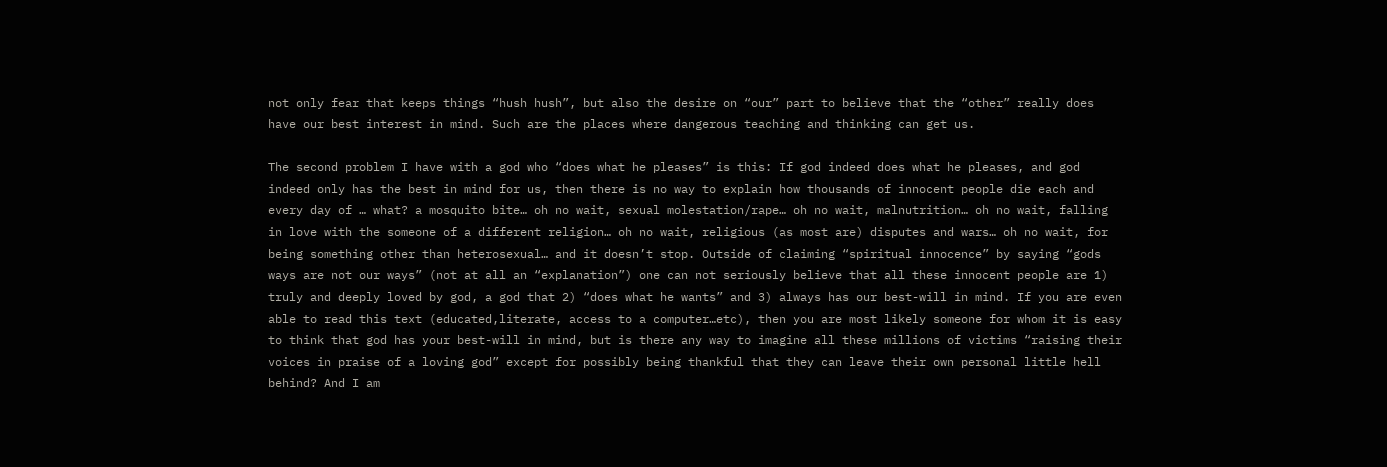not only fear that keeps things “hush hush”, but also the desire on “our” part to believe that the “other” really does have our best interest in mind. Such are the places where dangerous teaching and thinking can get us.

The second problem I have with a god who “does what he pleases” is this: If god indeed does what he pleases, and god indeed only has the best in mind for us, then there is no way to explain how thousands of innocent people die each and every day of … what? a mosquito bite… oh no wait, sexual molestation/rape… oh no wait, malnutrition… oh no wait, falling in love with the someone of a different religion… oh no wait, religious (as most are) disputes and wars… oh no wait, for being something other than heterosexual… and it doesn’t stop. Outside of claiming “spiritual innocence” by saying “gods ways are not our ways” (not at all an “explanation”) one can not seriously believe that all these innocent people are 1) truly and deeply loved by god, a god that 2) “does what he wants” and 3) always has our best-will in mind. If you are even able to read this text (educated,literate, access to a computer…etc), then you are most likely someone for whom it is easy to think that god has your best-will in mind, but is there any way to imagine all these millions of victims “raising their voices in praise of a loving god” except for possibly being thankful that they can leave their own personal little hell behind? And I am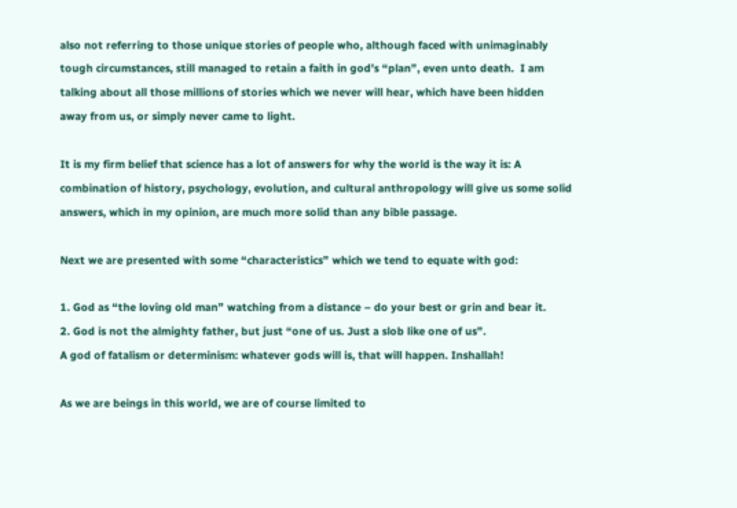also not referring to those unique stories of people who, although faced with unimaginably tough circumstances, still managed to retain a faith in god’s “plan”, even unto death.  I am talking about all those millions of stories which we never will hear, which have been hidden away from us, or simply never came to light.

It is my firm belief that science has a lot of answers for why the world is the way it is: A combination of history, psychology, evolution, and cultural anthropology will give us some solid answers, which in my opinion, are much more solid than any bible passage.

Next we are presented with some “characteristics” which we tend to equate with god:

1. God as “the loving old man” watching from a distance – do your best or grin and bear it.
2. God is not the almighty father, but just “one of us. Just a slob like one of us”.
A god of fatalism or determinism: whatever gods will is, that will happen. Inshallah!

As we are beings in this world, we are of course limited to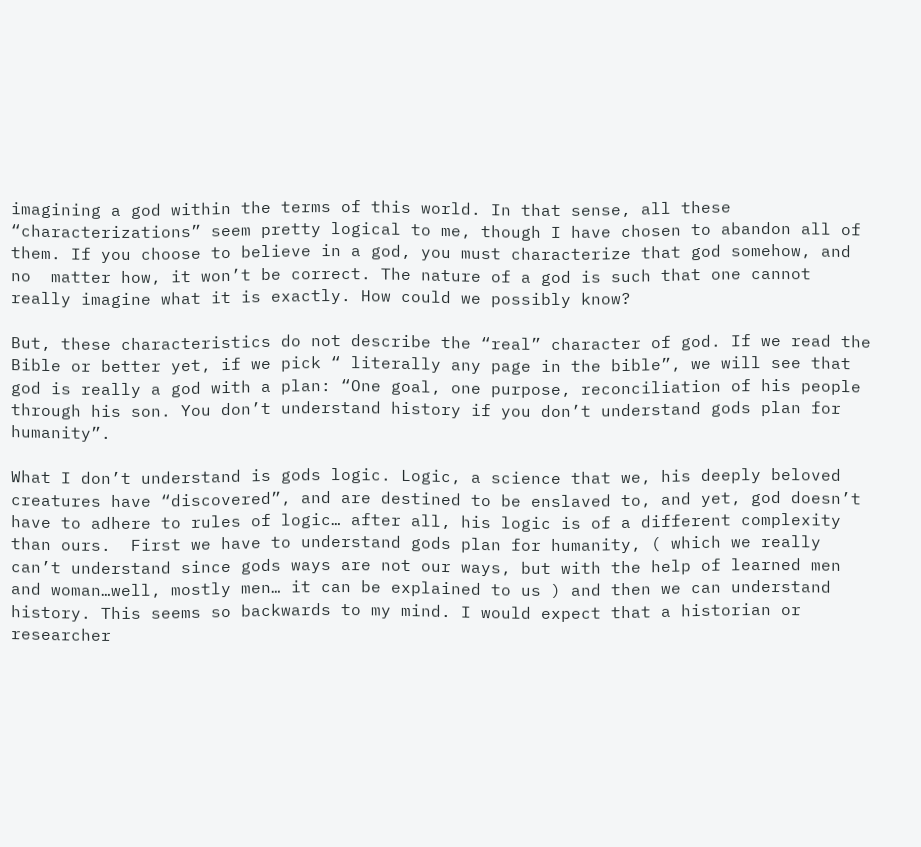imagining a god within the terms of this world. In that sense, all these “characterizations” seem pretty logical to me, though I have chosen to abandon all of them. If you choose to believe in a god, you must characterize that god somehow, and no  matter how, it won’t be correct. The nature of a god is such that one cannot really imagine what it is exactly. How could we possibly know?

But, these characteristics do not describe the “real” character of god. If we read the Bible or better yet, if we pick “ literally any page in the bible”, we will see that god is really a god with a plan: “One goal, one purpose, reconciliation of his people through his son. You don’t understand history if you don’t understand gods plan for humanity”.

What I don’t understand is gods logic. Logic, a science that we, his deeply beloved creatures have “discovered”, and are destined to be enslaved to, and yet, god doesn’t have to adhere to rules of logic… after all, his logic is of a different complexity than ours.  First we have to understand gods plan for humanity, ( which we really can’t understand since gods ways are not our ways, but with the help of learned men and woman…well, mostly men… it can be explained to us ) and then we can understand history. This seems so backwards to my mind. I would expect that a historian or researcher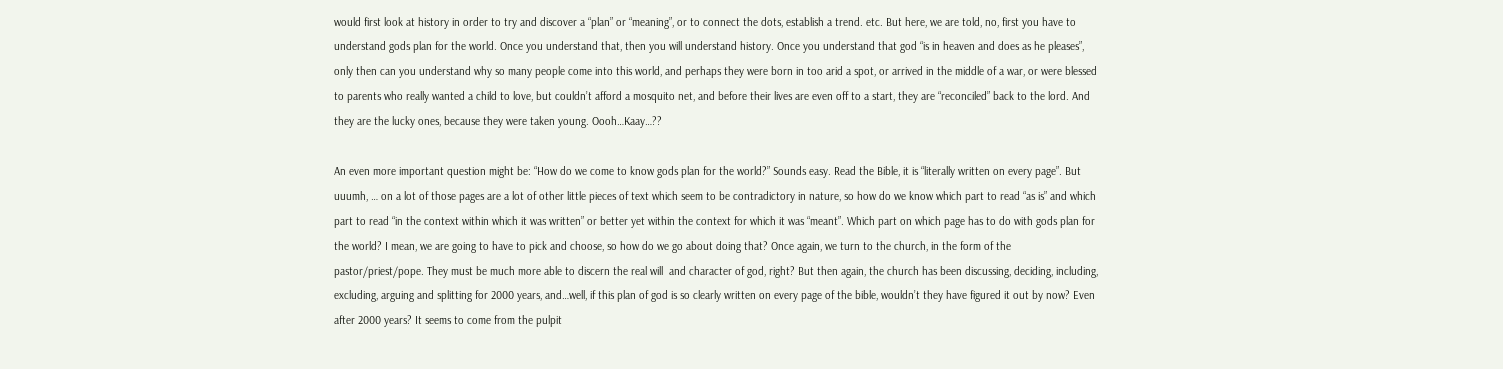would first look at history in order to try and discover a “plan” or “meaning”, or to connect the dots, establish a trend. etc. But here, we are told, no, first you have to understand gods plan for the world. Once you understand that, then you will understand history. Once you understand that god “is in heaven and does as he pleases”, only then can you understand why so many people come into this world, and perhaps they were born in too arid a spot, or arrived in the middle of a war, or were blessed to parents who really wanted a child to love, but couldn’t afford a mosquito net, and before their lives are even off to a start, they are “reconciled” back to the lord. And they are the lucky ones, because they were taken young. Oooh…Kaay…??

An even more important question might be: “How do we come to know gods plan for the world?” Sounds easy. Read the Bible, it is “literally written on every page”. But uuumh, … on a lot of those pages are a lot of other little pieces of text which seem to be contradictory in nature, so how do we know which part to read “as is” and which part to read “in the context within which it was written” or better yet within the context for which it was “meant”. Which part on which page has to do with gods plan for the world? I mean, we are going to have to pick and choose, so how do we go about doing that? Once again, we turn to the church, in the form of the pastor/priest/pope. They must be much more able to discern the real will  and character of god, right? But then again, the church has been discussing, deciding, including, excluding, arguing and splitting for 2000 years, and…well, if this plan of god is so clearly written on every page of the bible, wouldn’t they have figured it out by now? Even after 2000 years? It seems to come from the pulpit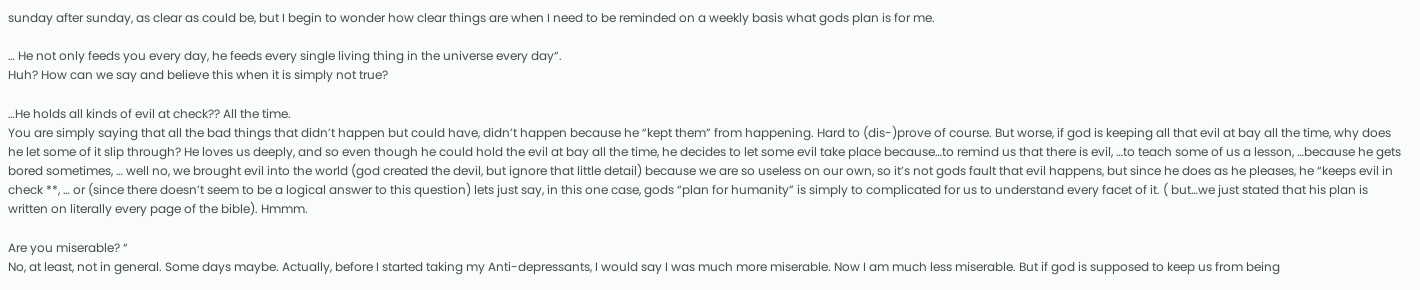sunday after sunday, as clear as could be, but I begin to wonder how clear things are when I need to be reminded on a weekly basis what gods plan is for me.

… He not only feeds you every day, he feeds every single living thing in the universe every day“.
Huh? How can we say and believe this when it is simply not true?

…He holds all kinds of evil at check?? All the time.
You are simply saying that all the bad things that didn’t happen but could have, didn’t happen because he “kept them” from happening. Hard to (dis-)prove of course. But worse, if god is keeping all that evil at bay all the time, why does he let some of it slip through? He loves us deeply, and so even though he could hold the evil at bay all the time, he decides to let some evil take place because…to remind us that there is evil, …to teach some of us a lesson, …because he gets bored sometimes, … well no, we brought evil into the world (god created the devil, but ignore that little detail) because we are so useless on our own, so it’s not gods fault that evil happens, but since he does as he pleases, he “keeps evil in check **, … or (since there doesn’t seem to be a logical answer to this question) lets just say, in this one case, gods “plan for humanity” is simply to complicated for us to understand every facet of it. ( but…we just stated that his plan is written on literally every page of the bible). Hmmm.

Are you miserable? “
No, at least, not in general. Some days maybe. Actually, before I started taking my Anti-depressants, I would say I was much more miserable. Now I am much less miserable. But if god is supposed to keep us from being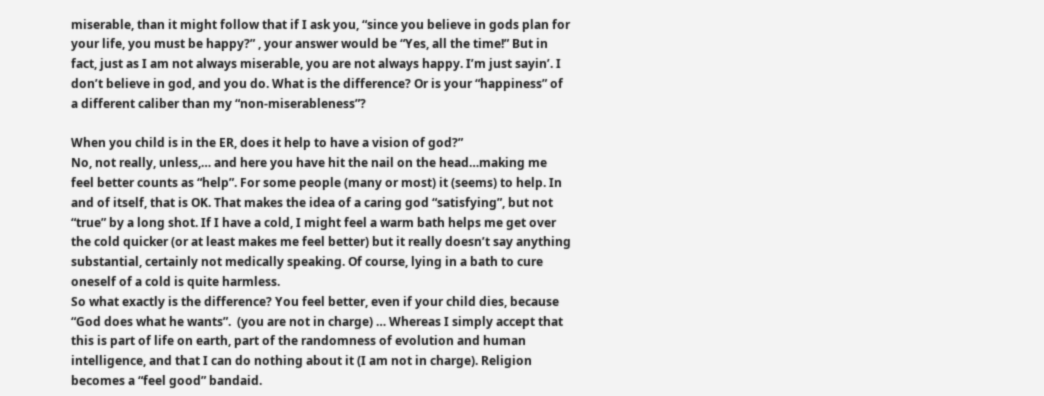miserable, than it might follow that if I ask you, “since you believe in gods plan for your life, you must be happy?” , your answer would be “Yes, all the time!” But in fact, just as I am not always miserable, you are not always happy. I’m just sayin’. I don’t believe in god, and you do. What is the difference? Or is your “happiness” of a different caliber than my “non-miserableness”?

When you child is in the ER, does it help to have a vision of god?”
No, not really, unless,… and here you have hit the nail on the head…making me feel better counts as “help”. For some people (many or most) it (seems) to help. In and of itself, that is OK. That makes the idea of a caring god “satisfying”, but not “true” by a long shot. If I have a cold, I might feel a warm bath helps me get over the cold quicker (or at least makes me feel better) but it really doesn’t say anything substantial, certainly not medically speaking. Of course, lying in a bath to cure oneself of a cold is quite harmless.
So what exactly is the difference? You feel better, even if your child dies, because “God does what he wants”.  (you are not in charge) … Whereas I simply accept that this is part of life on earth, part of the randomness of evolution and human intelligence, and that I can do nothing about it (I am not in charge). Religion becomes a “feel good” bandaid.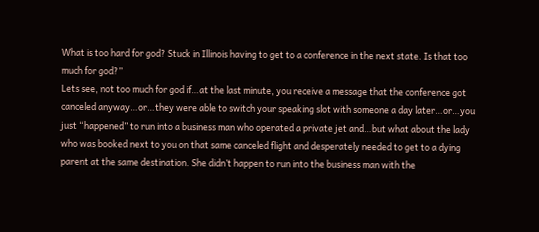What is too hard for god? Stuck in Illinois having to get to a conference in the next state. Is that too much for god?”
Lets see, not too much for god if…at the last minute, you receive a message that the conference got canceled anyway…or…they were able to switch your speaking slot with someone a day later…or…you just “happened” to run into a business man who operated a private jet and…but what about the lady who was booked next to you on that same canceled flight and desperately needed to get to a dying parent at the same destination. She didn’t happen to run into the business man with the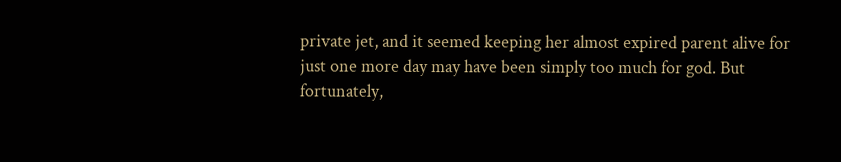private jet, and it seemed keeping her almost expired parent alive for just one more day may have been simply too much for god. But fortunately,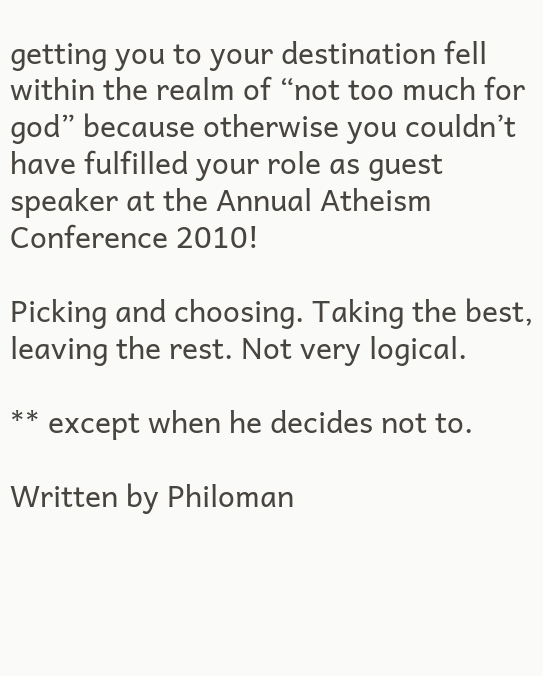getting you to your destination fell within the realm of “not too much for god” because otherwise you couldn’t have fulfilled your role as guest speaker at the Annual Atheism Conference 2010!

Picking and choosing. Taking the best, leaving the rest. Not very logical.

** except when he decides not to.

Written by Philoman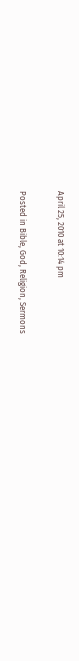April 25, 2010 at 10:14 pm

Posted in Bible, God, Religion, Sermons